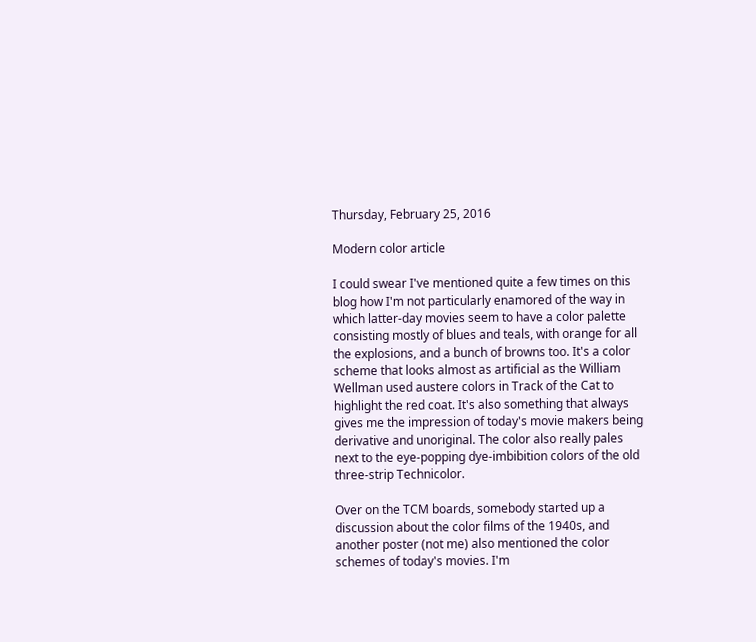Thursday, February 25, 2016

Modern color article

I could swear I've mentioned quite a few times on this blog how I'm not particularly enamored of the way in which latter-day movies seem to have a color palette consisting mostly of blues and teals, with orange for all the explosions, and a bunch of browns too. It's a color scheme that looks almost as artificial as the William Wellman used austere colors in Track of the Cat to highlight the red coat. It's also something that always gives me the impression of today's movie makers being derivative and unoriginal. The color also really pales next to the eye-popping dye-imbibition colors of the old three-strip Technicolor.

Over on the TCM boards, somebody started up a discussion about the color films of the 1940s, and another poster (not me) also mentioned the color schemes of today's movies. I'm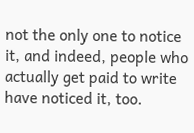not the only one to notice it, and indeed, people who actually get paid to write have noticed it, too.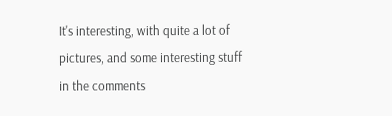It's interesting, with quite a lot of pictures, and some interesting stuff in the comments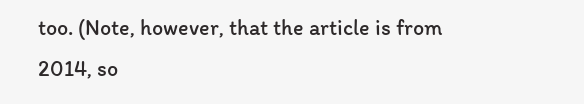too. (Note, however, that the article is from 2014, so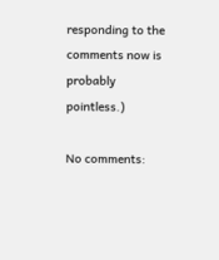responding to the comments now is probably pointless.)

No comments: